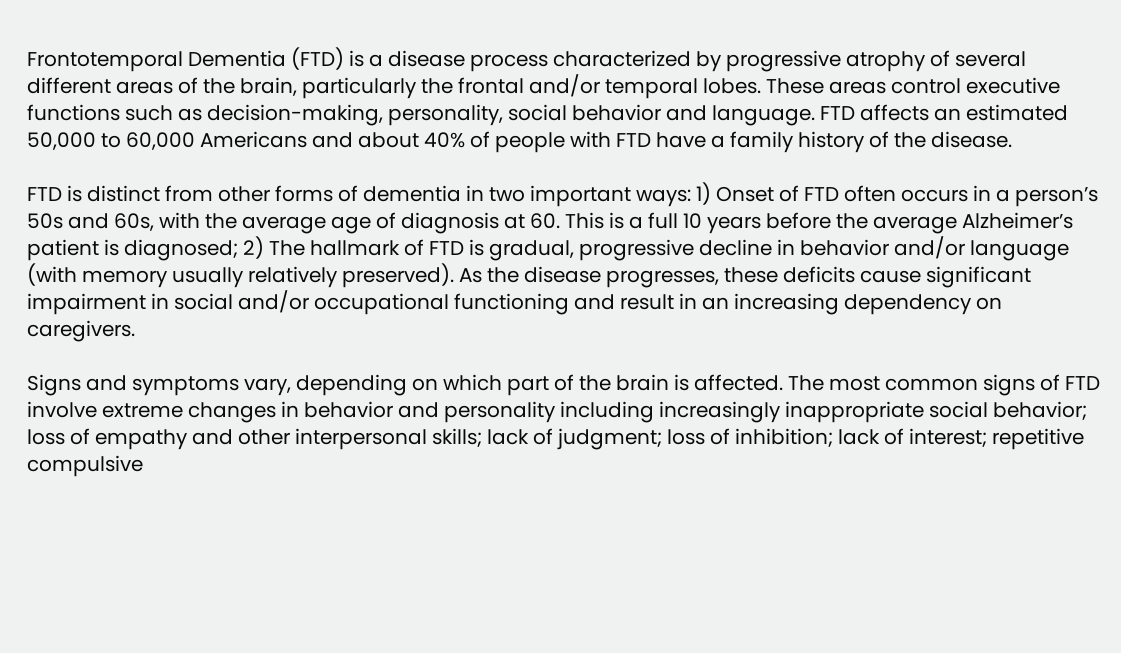Frontotemporal Dementia (FTD) is a disease process characterized by progressive atrophy of several different areas of the brain, particularly the frontal and/or temporal lobes. These areas control executive functions such as decision-making, personality, social behavior and language. FTD affects an estimated 50,000 to 60,000 Americans and about 40% of people with FTD have a family history of the disease.

FTD is distinct from other forms of dementia in two important ways: 1) Onset of FTD often occurs in a person’s 50s and 60s, with the average age of diagnosis at 60. This is a full 10 years before the average Alzheimer’s patient is diagnosed; 2) The hallmark of FTD is gradual, progressive decline in behavior and/or language (with memory usually relatively preserved). As the disease progresses, these deficits cause significant impairment in social and/or occupational functioning and result in an increasing dependency on caregivers.

Signs and symptoms vary, depending on which part of the brain is affected. The most common signs of FTD involve extreme changes in behavior and personality including increasingly inappropriate social behavior; loss of empathy and other interpersonal skills; lack of judgment; loss of inhibition; lack of interest; repetitive compulsive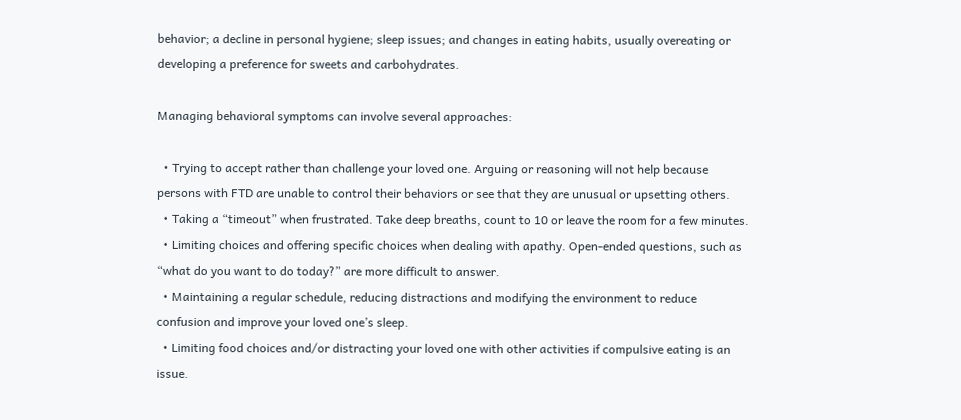behavior; a decline in personal hygiene; sleep issues; and changes in eating habits, usually overeating or developing a preference for sweets and carbohydrates.

Managing behavioral symptoms can involve several approaches:

  • Trying to accept rather than challenge your loved one. Arguing or reasoning will not help because persons with FTD are unable to control their behaviors or see that they are unusual or upsetting others.
  • Taking a “timeout” when frustrated. Take deep breaths, count to 10 or leave the room for a few minutes.
  • Limiting choices and offering specific choices when dealing with apathy. Open-ended questions, such as “what do you want to do today?” are more difficult to answer.
  • Maintaining a regular schedule, reducing distractions and modifying the environment to reduce confusion and improve your loved one’s sleep.
  • Limiting food choices and/or distracting your loved one with other activities if compulsive eating is an issue.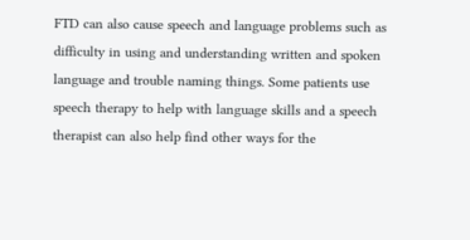FTD can also cause speech and language problems such as difficulty in using and understanding written and spoken language and trouble naming things. Some patients use speech therapy to help with language skills and a speech therapist can also help find other ways for the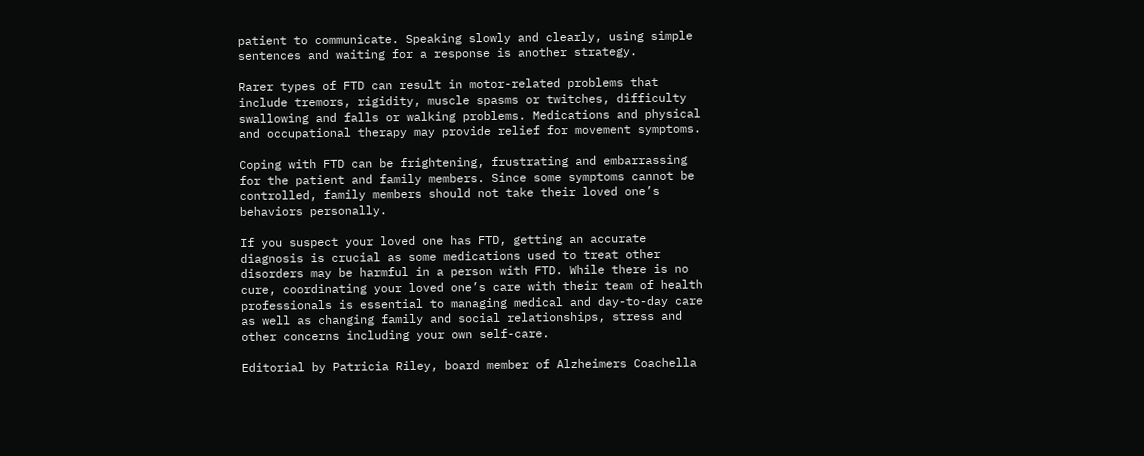patient to communicate. Speaking slowly and clearly, using simple sentences and waiting for a response is another strategy.

Rarer types of FTD can result in motor-related problems that include tremors, rigidity, muscle spasms or twitches, difficulty swallowing and falls or walking problems. Medications and physical and occupational therapy may provide relief for movement symptoms.

Coping with FTD can be frightening, frustrating and embarrassing for the patient and family members. Since some symptoms cannot be controlled, family members should not take their loved one’s behaviors personally.

If you suspect your loved one has FTD, getting an accurate diagnosis is crucial as some medications used to treat other disorders may be harmful in a person with FTD. While there is no cure, coordinating your loved one’s care with their team of health professionals is essential to managing medical and day-to-day care as well as changing family and social relationships, stress and other concerns including your own self-care.

Editorial by Patricia Riley, board member of Alzheimers Coachella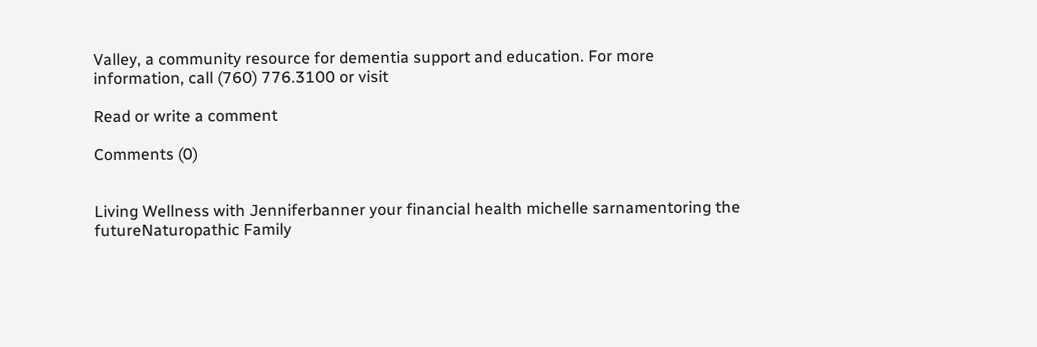Valley, a community resource for dementia support and education. For more information, call (760) 776.3100 or visit

Read or write a comment

Comments (0)


Living Wellness with Jenniferbanner your financial health michelle sarnamentoring the futureNaturopathic Family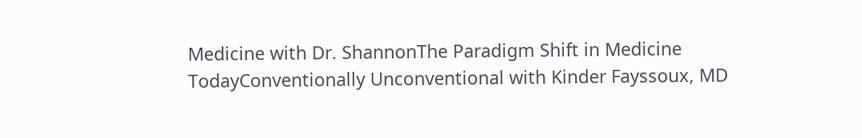Medicine with Dr. ShannonThe Paradigm Shift in Medicine TodayConventionally Unconventional with Kinder Fayssoux, MD